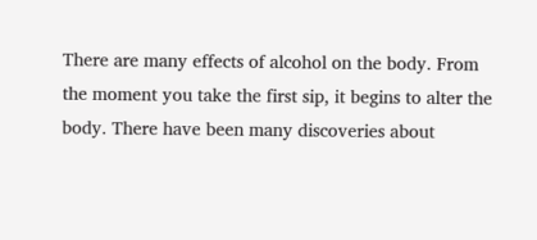There are many effects of alcohol on the body. From the moment you take the first sip, it begins to alter the body. There have been many discoveries about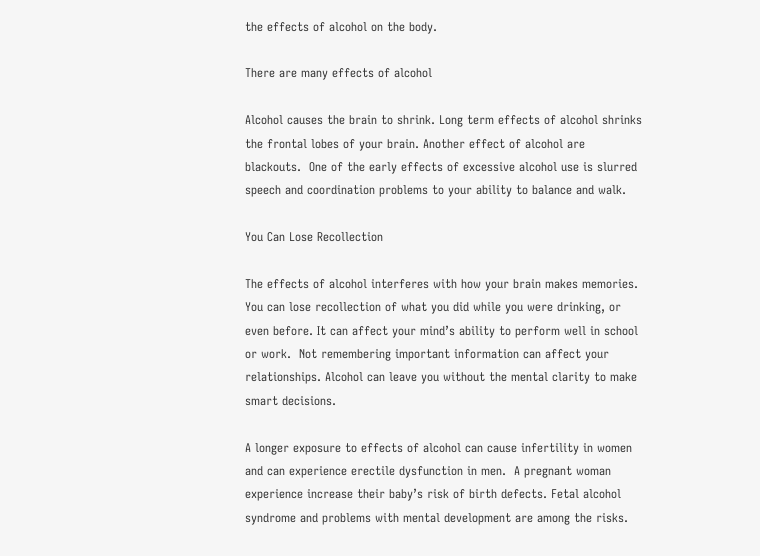the effects of alcohol on the body.

There are many effects of alcohol

Alcohol causes the brain to shrink. Long term effects of alcohol shrinks the frontal lobes of your brain. Another effect of alcohol are blackouts.  One of the early effects of excessive alcohol use is slurred speech and coordination problems to your ability to balance and walk.

You Can Lose Recollection

The effects of alcohol interferes with how your brain makes memories. You can lose recollection of what you did while you were drinking, or even before. It can affect your mind’s ability to perform well in school or work.  Not remembering important information can affect your relationships. Alcohol can leave you without the mental clarity to make smart decisions.

A longer exposure to effects of alcohol can cause infertility in women and can experience erectile dysfunction in men.  A pregnant woman experience increase their baby’s risk of birth defects. Fetal alcohol syndrome and problems with mental development are among the risks.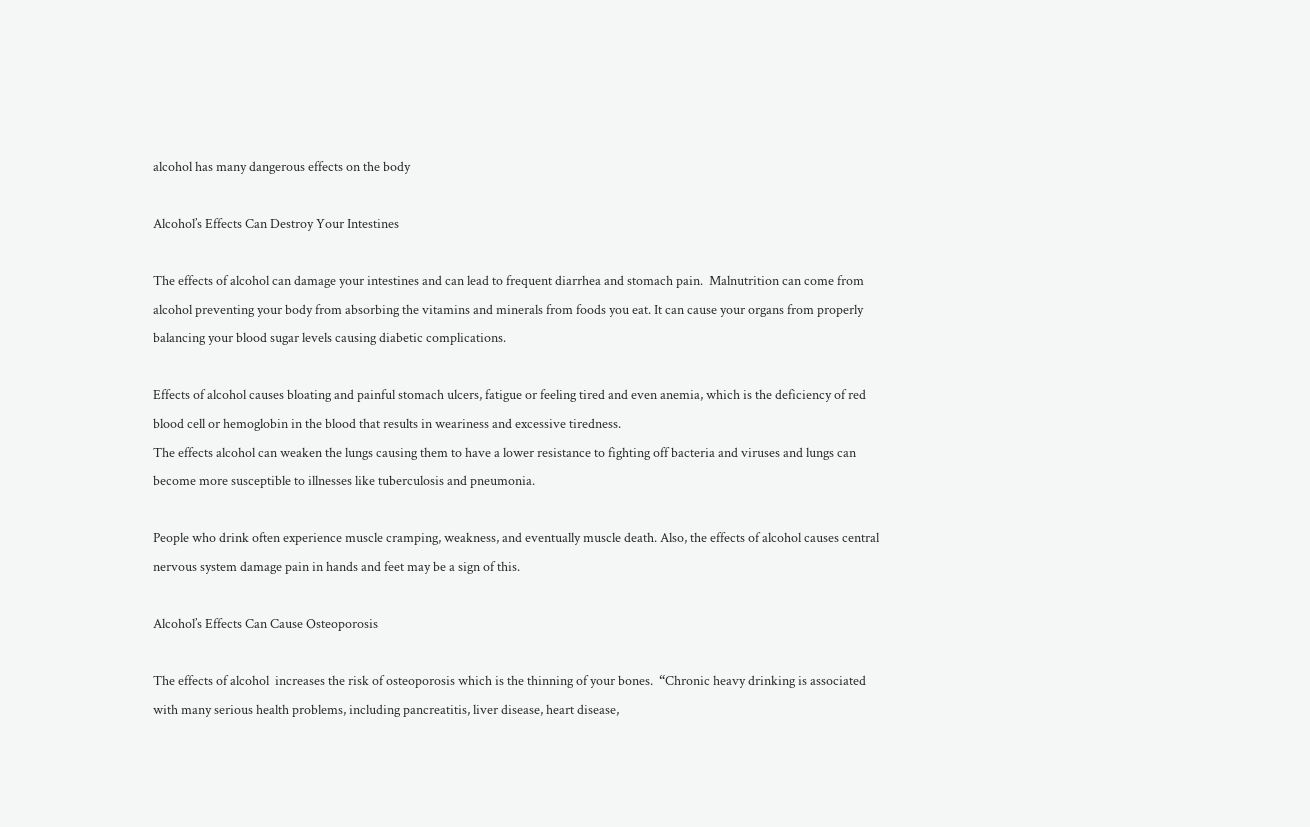alcohol has many dangerous effects on the body

Alcohol’s Effects Can Destroy Your Intestines

The effects of alcohol can damage your intestines and can lead to frequent diarrhea and stomach pain.  Malnutrition can come from alcohol preventing your body from absorbing the vitamins and minerals from foods you eat. It can cause your organs from properly balancing your blood sugar levels causing diabetic complications.

Effects of alcohol causes bloating and painful stomach ulcers, fatigue or feeling tired and even anemia, which is the deficiency of red blood cell or hemoglobin in the blood that results in weariness and excessive tiredness.
The effects alcohol can weaken the lungs causing them to have a lower resistance to fighting off bacteria and viruses and lungs can become more susceptible to illnesses like tuberculosis and pneumonia.

People who drink often experience muscle cramping, weakness, and eventually muscle death. Also, the effects of alcohol causes central nervous system damage pain in hands and feet may be a sign of this.

Alcohol’s Effects Can Cause Osteoporosis

The effects of alcohol  increases the risk of osteoporosis which is the thinning of your bones.  “Chronic heavy drinking is associated with many serious health problems, including pancreatitis, liver disease, heart disease,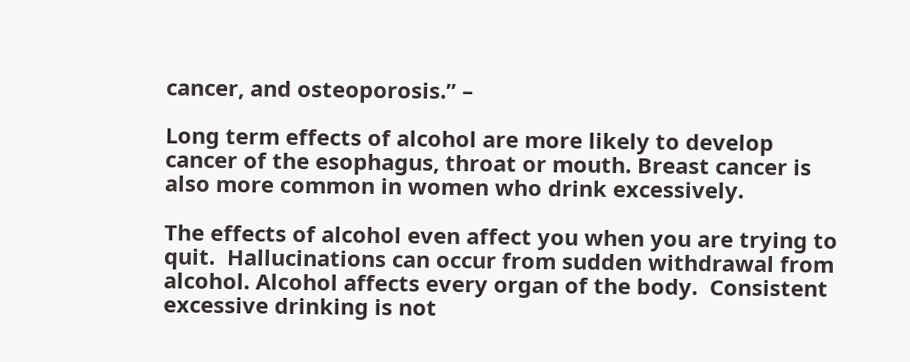cancer, and osteoporosis.” –

Long term effects of alcohol are more likely to develop cancer of the esophagus, throat or mouth. Breast cancer is also more common in women who drink excessively.

The effects of alcohol even affect you when you are trying to quit.  Hallucinations can occur from sudden withdrawal from alcohol. Alcohol affects every organ of the body.  Consistent excessive drinking is not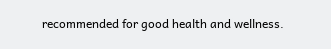recommended for good health and wellness.